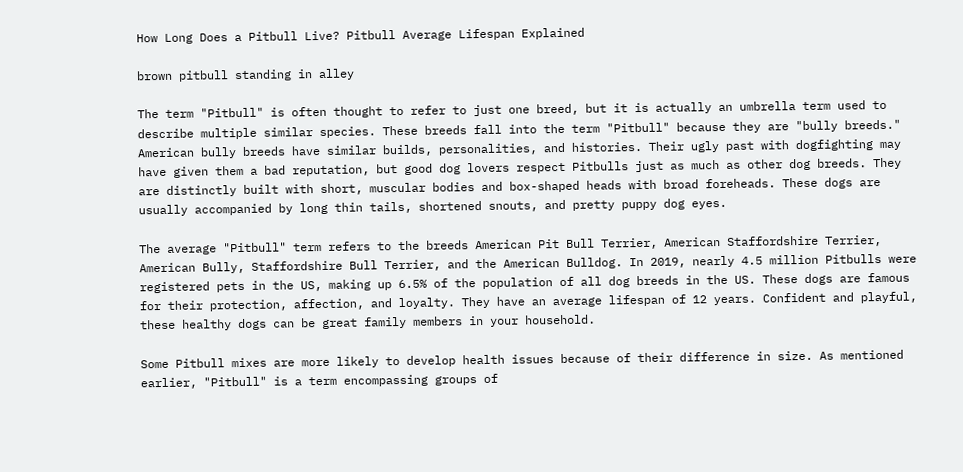How Long Does a Pitbull Live? Pitbull Average Lifespan Explained

brown pitbull standing in alley

The term "Pitbull" is often thought to refer to just one breed, but it is actually an umbrella term used to describe multiple similar species. These breeds fall into the term "Pitbull" because they are "bully breeds." American bully breeds have similar builds, personalities, and histories. Their ugly past with dogfighting may have given them a bad reputation, but good dog lovers respect Pitbulls just as much as other dog breeds. They are distinctly built with short, muscular bodies and box-shaped heads with broad foreheads. These dogs are usually accompanied by long thin tails, shortened snouts, and pretty puppy dog eyes.

The average "Pitbull" term refers to the breeds American Pit Bull Terrier, American Staffordshire Terrier, American Bully, Staffordshire Bull Terrier, and the American Bulldog. In 2019, nearly 4.5 million Pitbulls were registered pets in the US, making up 6.5% of the population of all dog breeds in the US. These dogs are famous for their protection, affection, and loyalty. They have an average lifespan of 12 years. Confident and playful, these healthy dogs can be great family members in your household.

Some Pitbull mixes are more likely to develop health issues because of their difference in size. As mentioned earlier, "Pitbull" is a term encompassing groups of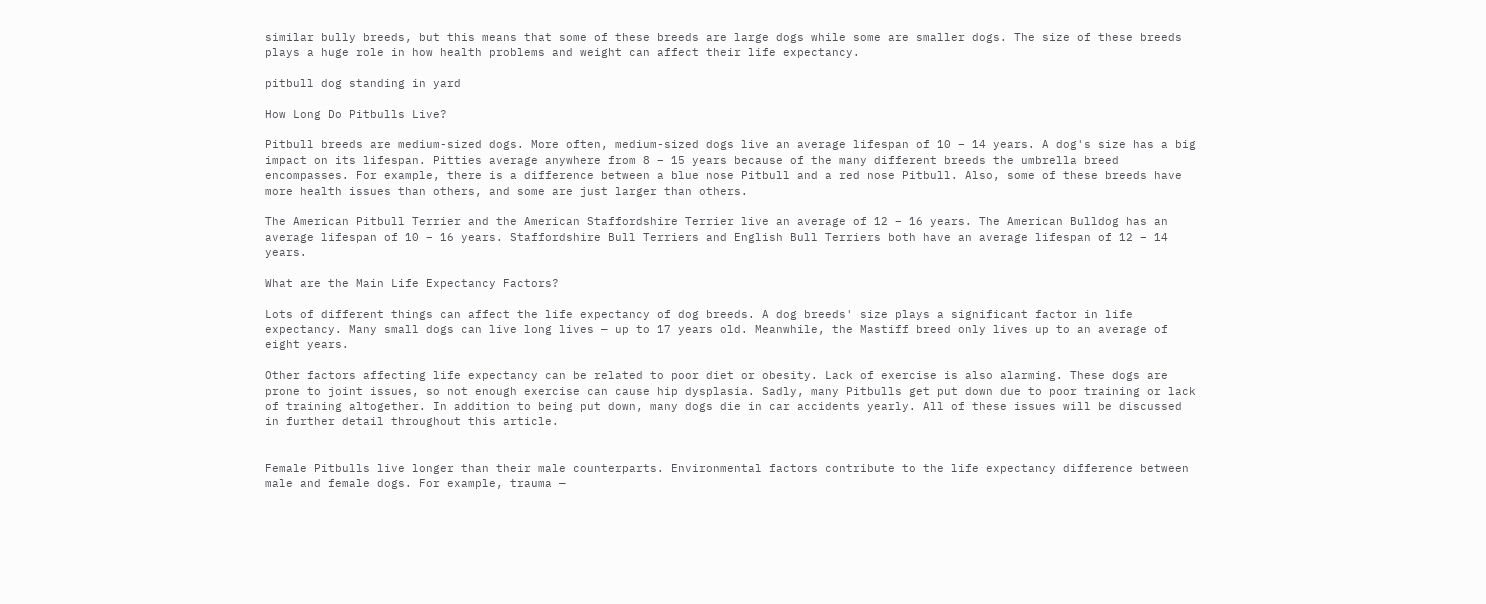similar bully breeds, but this means that some of these breeds are large dogs while some are smaller dogs. The size of these breeds plays a huge role in how health problems and weight can affect their life expectancy.

pitbull dog standing in yard

How Long Do Pitbulls Live?

Pitbull breeds are medium-sized dogs. More often, medium-sized dogs live an average lifespan of 10 – 14 years. A dog's size has a big impact on its lifespan. Pitties average anywhere from 8 – 15 years because of the many different breeds the umbrella breed encompasses. For example, there is a difference between a blue nose Pitbull and a red nose Pitbull. Also, some of these breeds have more health issues than others, and some are just larger than others.

The American Pitbull Terrier and the American Staffordshire Terrier live an average of 12 – 16 years. The American Bulldog has an average lifespan of 10 – 16 years. Staffordshire Bull Terriers and English Bull Terriers both have an average lifespan of 12 – 14 years.

What are the Main Life Expectancy Factors?

Lots of different things can affect the life expectancy of dog breeds. A dog breeds' size plays a significant factor in life expectancy. Many small dogs can live long lives — up to 17 years old. Meanwhile, the Mastiff breed only lives up to an average of eight years.

Other factors affecting life expectancy can be related to poor diet or obesity. Lack of exercise is also alarming. These dogs are prone to joint issues, so not enough exercise can cause hip dysplasia. Sadly, many Pitbulls get put down due to poor training or lack of training altogether. In addition to being put down, many dogs die in car accidents yearly. All of these issues will be discussed in further detail throughout this article.


Female Pitbulls live longer than their male counterparts. Environmental factors contribute to the life expectancy difference between male and female dogs. For example, trauma —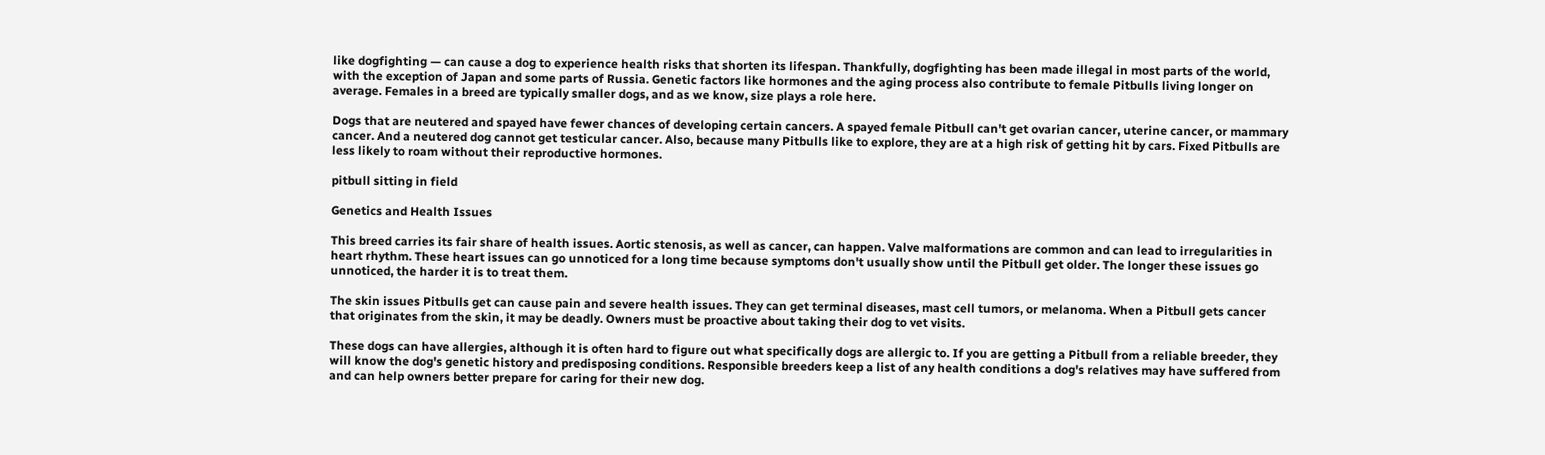like dogfighting — can cause a dog to experience health risks that shorten its lifespan. Thankfully, dogfighting has been made illegal in most parts of the world, with the exception of Japan and some parts of Russia. Genetic factors like hormones and the aging process also contribute to female Pitbulls living longer on average. Females in a breed are typically smaller dogs, and as we know, size plays a role here.

Dogs that are neutered and spayed have fewer chances of developing certain cancers. A spayed female Pitbull can't get ovarian cancer, uterine cancer, or mammary cancer. And a neutered dog cannot get testicular cancer. Also, because many Pitbulls like to explore, they are at a high risk of getting hit by cars. Fixed Pitbulls are less likely to roam without their reproductive hormones.

pitbull sitting in field

Genetics and Health Issues

This breed carries its fair share of health issues. Aortic stenosis, as well as cancer, can happen. Valve malformations are common and can lead to irregularities in heart rhythm. These heart issues can go unnoticed for a long time because symptoms don't usually show until the Pitbull get older. The longer these issues go unnoticed, the harder it is to treat them.

The skin issues Pitbulls get can cause pain and severe health issues. They can get terminal diseases, mast cell tumors, or melanoma. When a Pitbull gets cancer that originates from the skin, it may be deadly. Owners must be proactive about taking their dog to vet visits.

These dogs can have allergies, although it is often hard to figure out what specifically dogs are allergic to. If you are getting a Pitbull from a reliable breeder, they will know the dog's genetic history and predisposing conditions. Responsible breeders keep a list of any health conditions a dog's relatives may have suffered from and can help owners better prepare for caring for their new dog.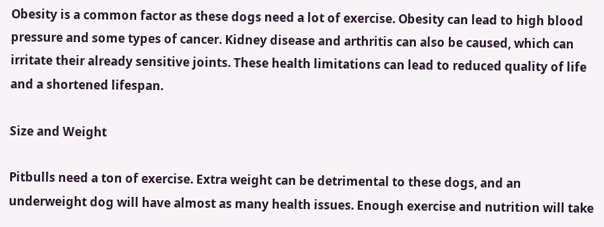Obesity is a common factor as these dogs need a lot of exercise. Obesity can lead to high blood pressure and some types of cancer. Kidney disease and arthritis can also be caused, which can irritate their already sensitive joints. These health limitations can lead to reduced quality of life and a shortened lifespan.

Size and Weight

Pitbulls need a ton of exercise. Extra weight can be detrimental to these dogs, and an underweight dog will have almost as many health issues. Enough exercise and nutrition will take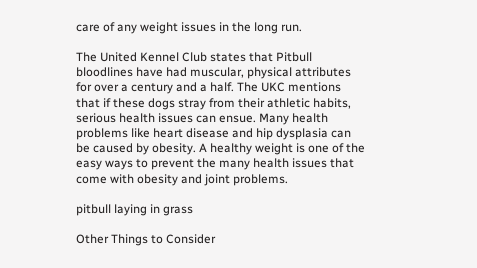care of any weight issues in the long run.

The United Kennel Club states that Pitbull bloodlines have had muscular, physical attributes for over a century and a half. The UKC mentions that if these dogs stray from their athletic habits, serious health issues can ensue. Many health problems like heart disease and hip dysplasia can be caused by obesity. A healthy weight is one of the easy ways to prevent the many health issues that come with obesity and joint problems.

pitbull laying in grass

Other Things to Consider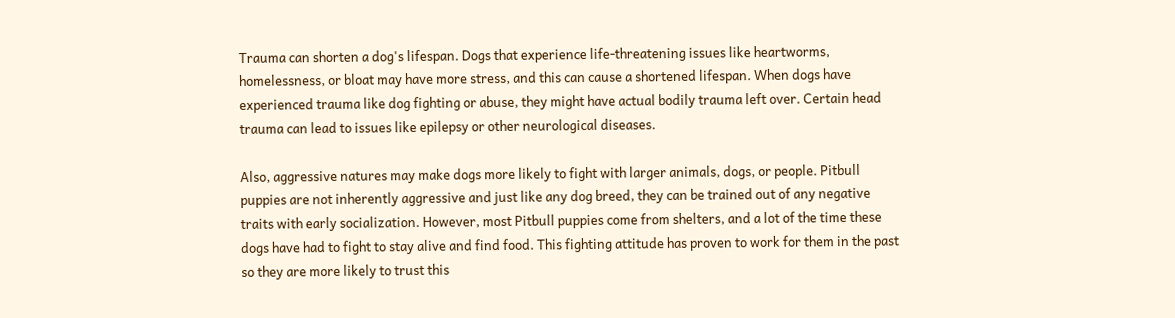Trauma can shorten a dog's lifespan. Dogs that experience life-threatening issues like heartworms, homelessness, or bloat may have more stress, and this can cause a shortened lifespan. When dogs have experienced trauma like dog fighting or abuse, they might have actual bodily trauma left over. Certain head trauma can lead to issues like epilepsy or other neurological diseases.

Also, aggressive natures may make dogs more likely to fight with larger animals, dogs, or people. Pitbull puppies are not inherently aggressive and just like any dog breed, they can be trained out of any negative traits with early socialization. However, most Pitbull puppies come from shelters, and a lot of the time these dogs have had to fight to stay alive and find food. This fighting attitude has proven to work for them in the past so they are more likely to trust this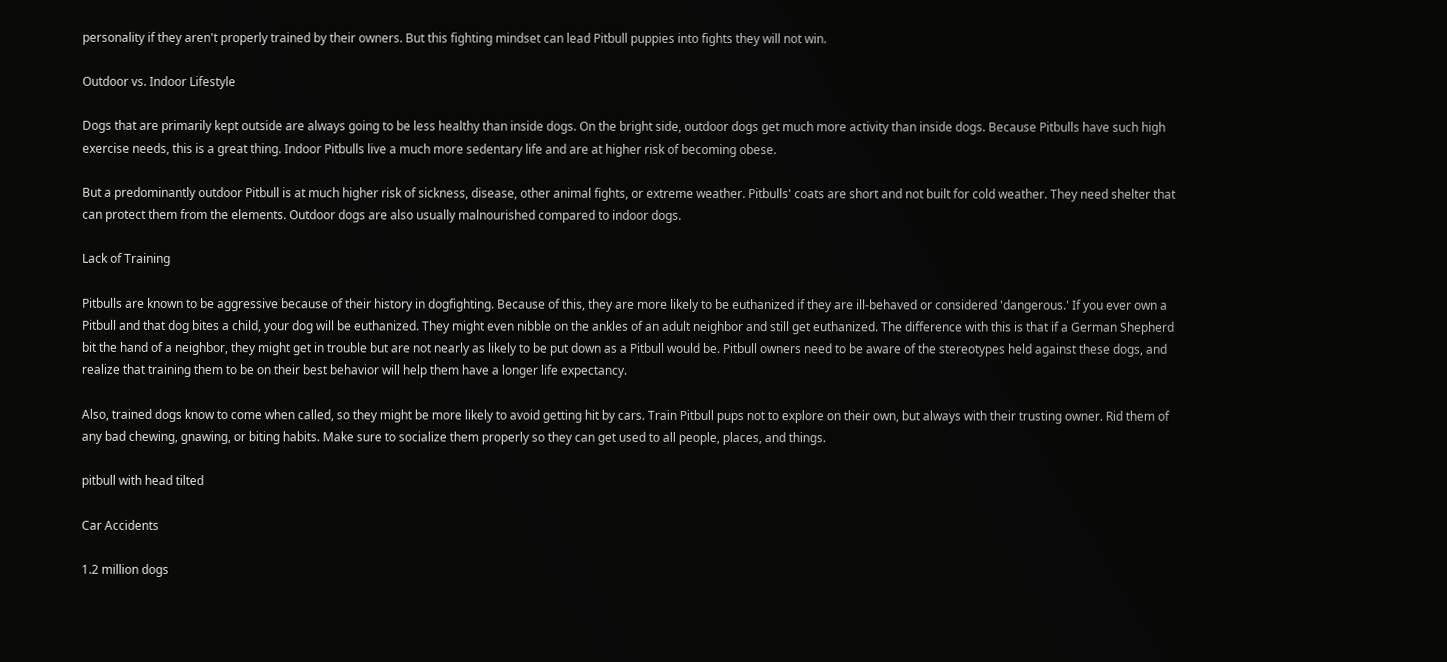personality if they aren't properly trained by their owners. But this fighting mindset can lead Pitbull puppies into fights they will not win.

Outdoor vs. Indoor Lifestyle

Dogs that are primarily kept outside are always going to be less healthy than inside dogs. On the bright side, outdoor dogs get much more activity than inside dogs. Because Pitbulls have such high exercise needs, this is a great thing. Indoor Pitbulls live a much more sedentary life and are at higher risk of becoming obese.

But a predominantly outdoor Pitbull is at much higher risk of sickness, disease, other animal fights, or extreme weather. Pitbulls' coats are short and not built for cold weather. They need shelter that can protect them from the elements. Outdoor dogs are also usually malnourished compared to indoor dogs.

Lack of Training

Pitbulls are known to be aggressive because of their history in dogfighting. Because of this, they are more likely to be euthanized if they are ill-behaved or considered 'dangerous.' If you ever own a Pitbull and that dog bites a child, your dog will be euthanized. They might even nibble on the ankles of an adult neighbor and still get euthanized. The difference with this is that if a German Shepherd bit the hand of a neighbor, they might get in trouble but are not nearly as likely to be put down as a Pitbull would be. Pitbull owners need to be aware of the stereotypes held against these dogs, and realize that training them to be on their best behavior will help them have a longer life expectancy.

Also, trained dogs know to come when called, so they might be more likely to avoid getting hit by cars. Train Pitbull pups not to explore on their own, but always with their trusting owner. Rid them of any bad chewing, gnawing, or biting habits. Make sure to socialize them properly so they can get used to all people, places, and things.

pitbull with head tilted

Car Accidents

1.2 million dogs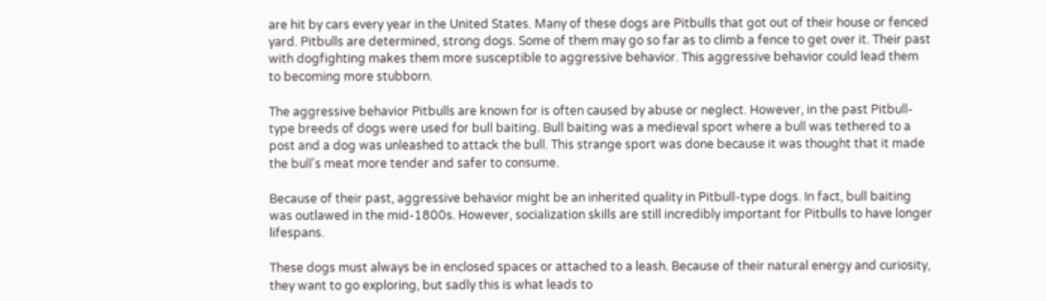are hit by cars every year in the United States. Many of these dogs are Pitbulls that got out of their house or fenced yard. Pitbulls are determined, strong dogs. Some of them may go so far as to climb a fence to get over it. Their past with dogfighting makes them more susceptible to aggressive behavior. This aggressive behavior could lead them to becoming more stubborn.

The aggressive behavior Pitbulls are known for is often caused by abuse or neglect. However, in the past Pitbull-type breeds of dogs were used for bull baiting. Bull baiting was a medieval sport where a bull was tethered to a post and a dog was unleashed to attack the bull. This strange sport was done because it was thought that it made the bull's meat more tender and safer to consume.

Because of their past, aggressive behavior might be an inherited quality in Pitbull-type dogs. In fact, bull baiting was outlawed in the mid-1800s. However, socialization skills are still incredibly important for Pitbulls to have longer lifespans.

These dogs must always be in enclosed spaces or attached to a leash. Because of their natural energy and curiosity, they want to go exploring, but sadly this is what leads to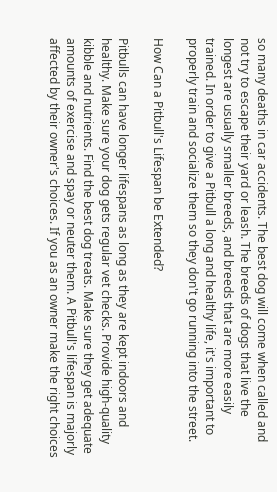so many deaths in car accidents. The best dog will come when called and not try to escape their yard or leash. The breeds of dogs that live the longest are usually smaller breeds, and breeds that are more easily trained. In order to give a Pitbull a long and healthy life, it's important to properly train and socialize them so they don't go running into the street.

How Can a Pitbull's Lifespan be Extended?

Pitbulls can have longer lifespans as long as they are kept indoors and healthy. Make sure your dog gets regular vet checks. Provide high-quality kibble and nutrients. Find the best dog treats. Make sure they get adequate amounts of exercise and spay or neuter them. A Pitbull's lifespan is majorly affected by their owner's choices. If you as an owner make the right choices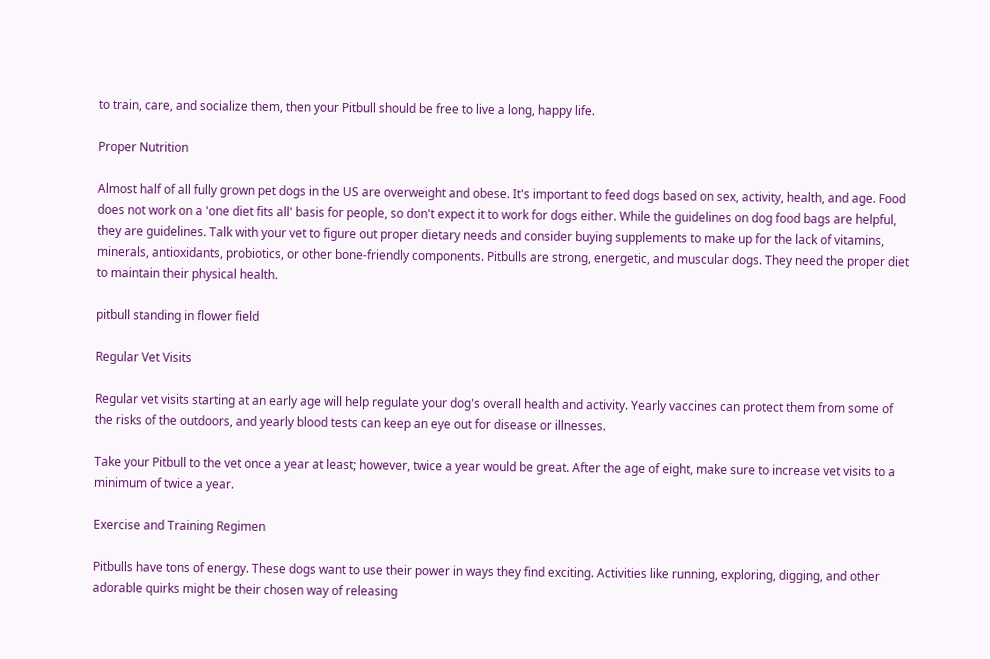to train, care, and socialize them, then your Pitbull should be free to live a long, happy life.

Proper Nutrition

Almost half of all fully grown pet dogs in the US are overweight and obese. It's important to feed dogs based on sex, activity, health, and age. Food does not work on a 'one diet fits all' basis for people, so don't expect it to work for dogs either. While the guidelines on dog food bags are helpful, they are guidelines. Talk with your vet to figure out proper dietary needs and consider buying supplements to make up for the lack of vitamins, minerals, antioxidants, probiotics, or other bone-friendly components. Pitbulls are strong, energetic, and muscular dogs. They need the proper diet to maintain their physical health.

pitbull standing in flower field

Regular Vet Visits

Regular vet visits starting at an early age will help regulate your dog's overall health and activity. Yearly vaccines can protect them from some of the risks of the outdoors, and yearly blood tests can keep an eye out for disease or illnesses.

Take your Pitbull to the vet once a year at least; however, twice a year would be great. After the age of eight, make sure to increase vet visits to a minimum of twice a year.

Exercise and Training Regimen

Pitbulls have tons of energy. These dogs want to use their power in ways they find exciting. Activities like running, exploring, digging, and other adorable quirks might be their chosen way of releasing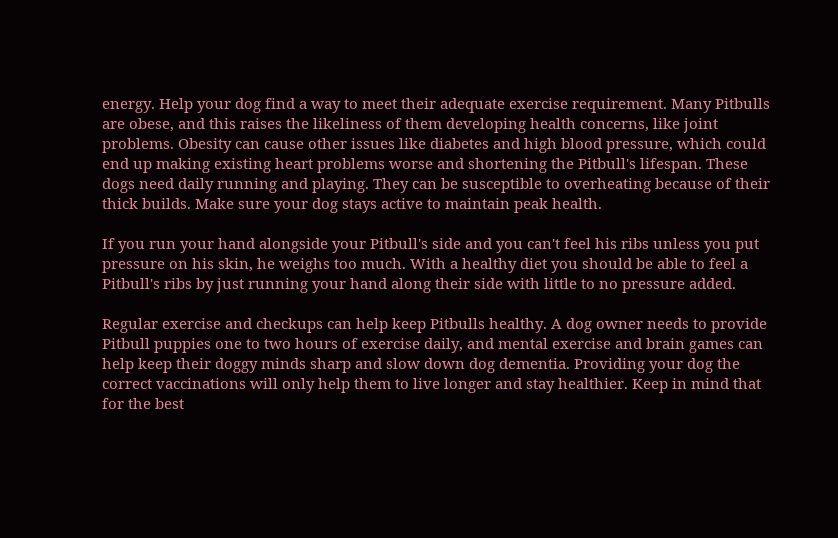energy. Help your dog find a way to meet their adequate exercise requirement. Many Pitbulls are obese, and this raises the likeliness of them developing health concerns, like joint problems. Obesity can cause other issues like diabetes and high blood pressure, which could end up making existing heart problems worse and shortening the Pitbull's lifespan. These dogs need daily running and playing. They can be susceptible to overheating because of their thick builds. Make sure your dog stays active to maintain peak health.

If you run your hand alongside your Pitbull's side and you can't feel his ribs unless you put pressure on his skin, he weighs too much. With a healthy diet you should be able to feel a Pitbull's ribs by just running your hand along their side with little to no pressure added.

Regular exercise and checkups can help keep Pitbulls healthy. A dog owner needs to provide Pitbull puppies one to two hours of exercise daily, and mental exercise and brain games can help keep their doggy minds sharp and slow down dog dementia. Providing your dog the correct vaccinations will only help them to live longer and stay healthier. Keep in mind that for the best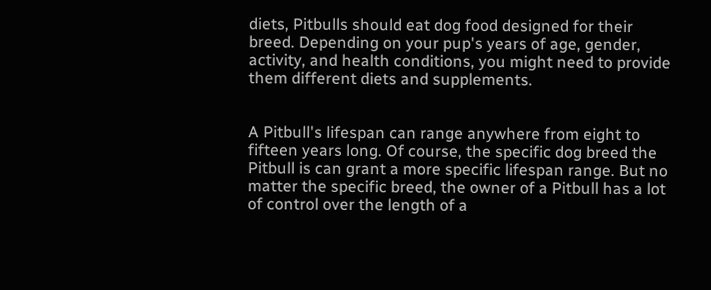diets, Pitbulls should eat dog food designed for their breed. Depending on your pup's years of age, gender, activity, and health conditions, you might need to provide them different diets and supplements.


A Pitbull's lifespan can range anywhere from eight to fifteen years long. Of course, the specific dog breed the Pitbull is can grant a more specific lifespan range. But no matter the specific breed, the owner of a Pitbull has a lot of control over the length of a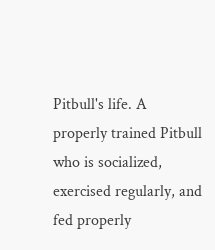Pitbull's life. A properly trained Pitbull who is socialized, exercised regularly, and fed properly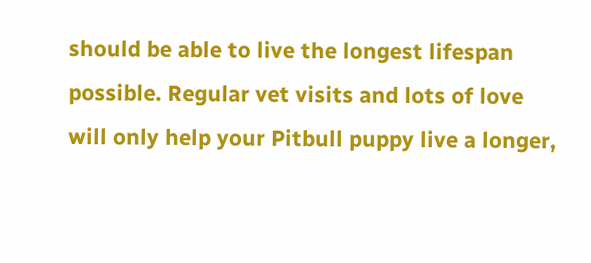should be able to live the longest lifespan possible. Regular vet visits and lots of love will only help your Pitbull puppy live a longer,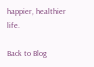happier, healthier life.

Back to Blog